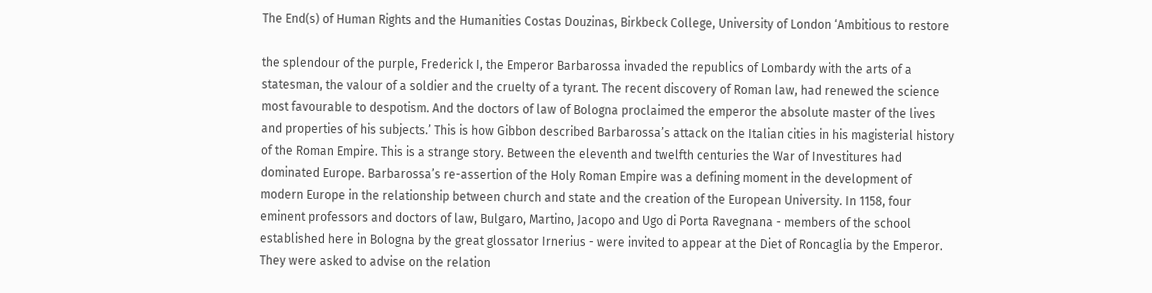The End(s) of Human Rights and the Humanities Costas Douzinas, Birkbeck College, University of London ‘Ambitious to restore

the splendour of the purple, Frederick I, the Emperor Barbarossa invaded the republics of Lombardy with the arts of a statesman, the valour of a soldier and the cruelty of a tyrant. The recent discovery of Roman law, had renewed the science most favourable to despotism. And the doctors of law of Bologna proclaimed the emperor the absolute master of the lives and properties of his subjects.’ This is how Gibbon described Barbarossa’s attack on the Italian cities in his magisterial history of the Roman Empire. This is a strange story. Between the eleventh and twelfth centuries the War of Investitures had dominated Europe. Barbarossa’s re-assertion of the Holy Roman Empire was a defining moment in the development of modern Europe in the relationship between church and state and the creation of the European University. In 1158, four eminent professors and doctors of law, Bulgaro, Martino, Jacopo and Ugo di Porta Ravegnana - members of the school established here in Bologna by the great glossator Irnerius - were invited to appear at the Diet of Roncaglia by the Emperor. They were asked to advise on the relation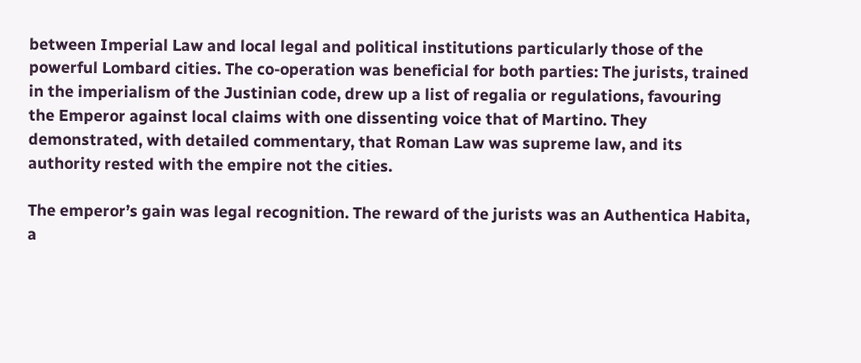between Imperial Law and local legal and political institutions particularly those of the powerful Lombard cities. The co-operation was beneficial for both parties: The jurists, trained in the imperialism of the Justinian code, drew up a list of regalia or regulations, favouring the Emperor against local claims with one dissenting voice that of Martino. They demonstrated, with detailed commentary, that Roman Law was supreme law, and its authority rested with the empire not the cities.

The emperor’s gain was legal recognition. The reward of the jurists was an Authentica Habita, a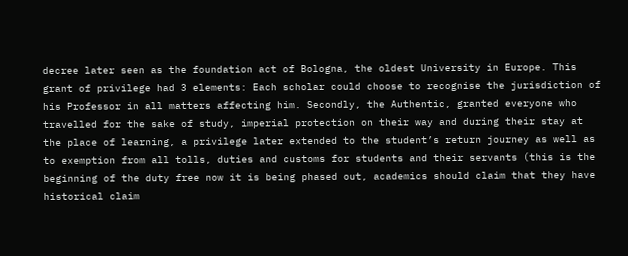decree later seen as the foundation act of Bologna, the oldest University in Europe. This grant of privilege had 3 elements: Each scholar could choose to recognise the jurisdiction of his Professor in all matters affecting him. Secondly, the Authentic, granted everyone who travelled for the sake of study, imperial protection on their way and during their stay at the place of learning, a privilege later extended to the student’s return journey as well as to exemption from all tolls, duties and customs for students and their servants (this is the beginning of the duty free now it is being phased out, academics should claim that they have historical claim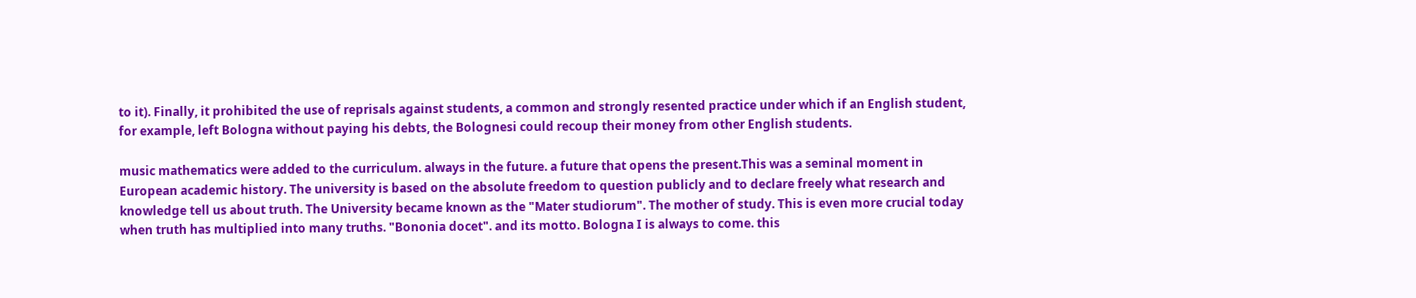to it). Finally, it prohibited the use of reprisals against students, a common and strongly resented practice under which if an English student, for example, left Bologna without paying his debts, the Bolognesi could recoup their money from other English students.

music mathematics were added to the curriculum. always in the future. a future that opens the present.This was a seminal moment in European academic history. The university is based on the absolute freedom to question publicly and to declare freely what research and knowledge tell us about truth. The University became known as the "Mater studiorum". The mother of study. This is even more crucial today when truth has multiplied into many truths. "Bononia docet". and its motto. Bologna I is always to come. this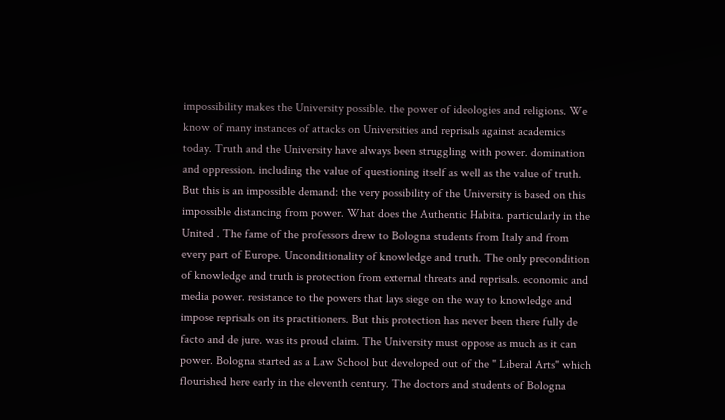impossibility makes the University possible. the power of ideologies and religions. We know of many instances of attacks on Universities and reprisals against academics today. Truth and the University have always been struggling with power. domination and oppression. including the value of questioning itself as well as the value of truth. But this is an impossible demand: the very possibility of the University is based on this impossible distancing from power. What does the Authentic Habita. particularly in the United . The fame of the professors drew to Bologna students from Italy and from every part of Europe. Unconditionality of knowledge and truth. The only precondition of knowledge and truth is protection from external threats and reprisals. economic and media power. resistance to the powers that lays siege on the way to knowledge and impose reprisals on its practitioners. But this protection has never been there fully de facto and de jure. was its proud claim. The University must oppose as much as it can power. Bologna started as a Law School but developed out of the " Liberal Arts" which flourished here early in the eleventh century. The doctors and students of Bologna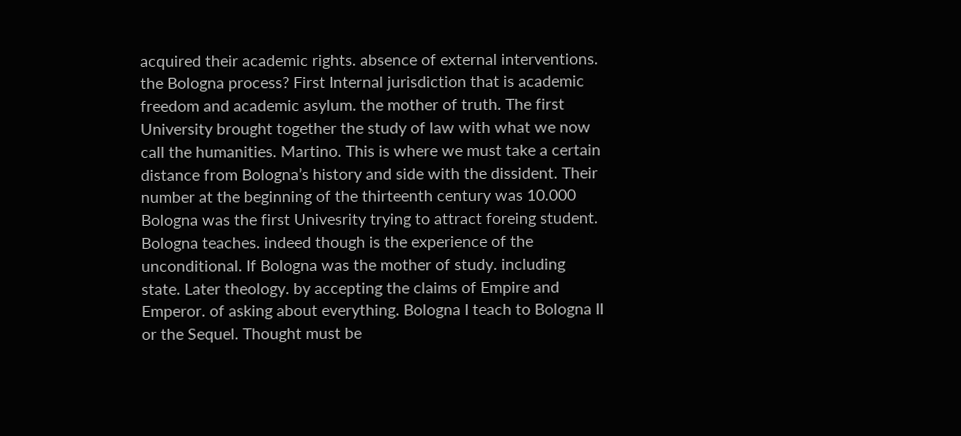acquired their academic rights. absence of external interventions. the Bologna process? First Internal jurisdiction that is academic freedom and academic asylum. the mother of truth. The first University brought together the study of law with what we now call the humanities. Martino. This is where we must take a certain distance from Bologna’s history and side with the dissident. Their number at the beginning of the thirteenth century was 10.000 Bologna was the first Univesrity trying to attract foreing student. Bologna teaches. indeed though is the experience of the unconditional. If Bologna was the mother of study. including state. Later theology. by accepting the claims of Empire and Emperor. of asking about everything. Bologna I teach to Bologna II or the Sequel. Thought must be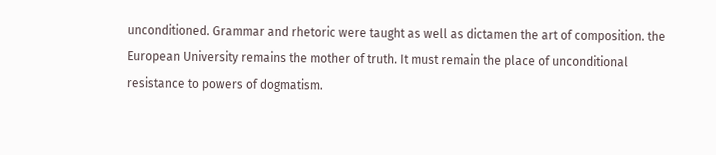unconditioned. Grammar and rhetoric were taught as well as dictamen the art of composition. the European University remains the mother of truth. It must remain the place of unconditional resistance to powers of dogmatism.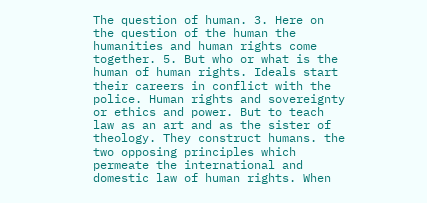The question of human. 3. Here on the question of the human the humanities and human rights come together. 5. But who or what is the human of human rights. Ideals start their careers in conflict with the police. Human rights and sovereignty or ethics and power. But to teach law as an art and as the sister of theology. They construct humans. the two opposing principles which permeate the international and domestic law of human rights. When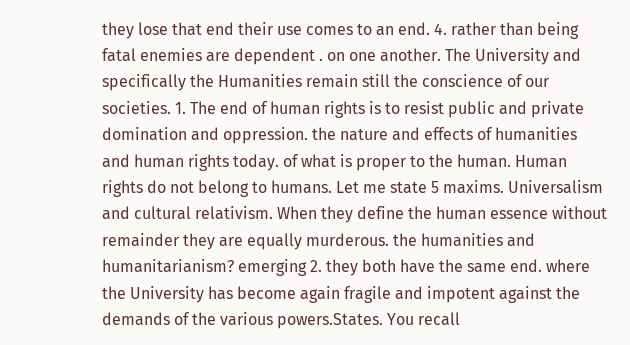they lose that end their use comes to an end. 4. rather than being fatal enemies are dependent . on one another. The University and specifically the Humanities remain still the conscience of our societies. 1. The end of human rights is to resist public and private domination and oppression. the nature and effects of humanities and human rights today. of what is proper to the human. Human rights do not belong to humans. Let me state 5 maxims. Universalism and cultural relativism. When they define the human essence without remainder they are equally murderous. the humanities and humanitarianism? emerging 2. they both have the same end. where the University has become again fragile and impotent against the demands of the various powers.States. You recall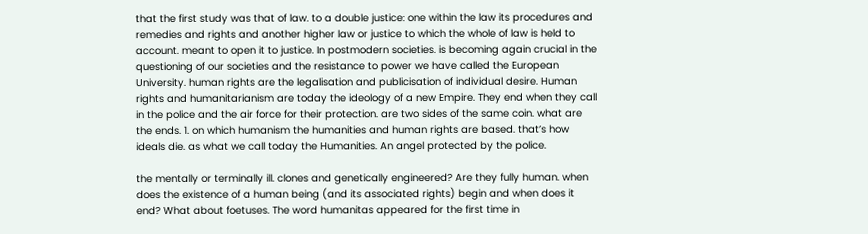that the first study was that of law. to a double justice: one within the law its procedures and remedies and rights and another higher law or justice to which the whole of law is held to account. meant to open it to justice. In postmodern societies. is becoming again crucial in the questioning of our societies and the resistance to power we have called the European University. human rights are the legalisation and publicisation of individual desire. Human rights and humanitarianism are today the ideology of a new Empire. They end when they call in the police and the air force for their protection. are two sides of the same coin. what are the ends. 1. on which humanism the humanities and human rights are based. that’s how ideals die. as what we call today the Humanities. An angel protected by the police.

the mentally or terminally ill. clones and genetically engineered? Are they fully human. when does the existence of a human being (and its associated rights) begin and when does it end? What about foetuses. The word humanitas appeared for the first time in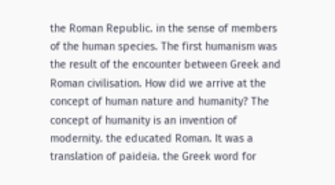the Roman Republic. in the sense of members of the human species. The first humanism was the result of the encounter between Greek and Roman civilisation. How did we arrive at the concept of human nature and humanity? The concept of humanity is an invention of modernity. the educated Roman. It was a translation of paideia. the Greek word for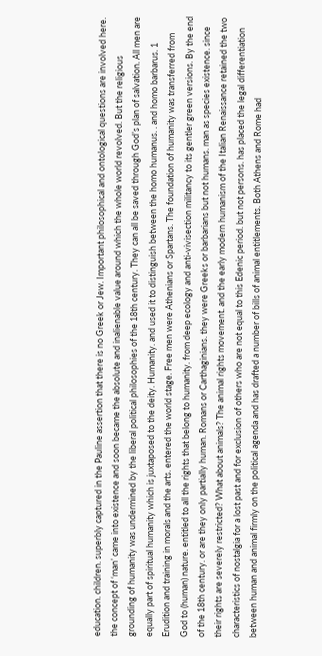education. children. superbly captured in the Pauline assertion that there is no Greek or Jew. Important philosophical and ontological questions are involved here. the concept of ‘man’ came into existence and soon became the absolute and inalienable value around which the whole world revolved. But the religious grounding of humanity was undermined by the liberal political philosophies of the 18th century. They can all be saved through God’s plan of salvation. All men are equally part of spiritual humanity which is juxtaposed to the deity. Humanity. and used it to distinguish between the homo humanus. . and homo barbarus. 1 Erudition and training in morals and the arts. entered the world stage. Free men were Athenians or Spartans. The foundation of humanity was transferred from God to (human) nature. entitled to all the rights that belong to humanity. from deep ecology and anti-vivisection militancy to its gentler green versions. By the end of the 18th century. or are they only partially human. Romans or Carthaginians. they were Greeks or barbarians but not humans. man as species existence. since their rights are severely restricted? What about animals? The animal rights movement. and the early modern humanism of the Italian Renaissance retained the two characteristics of nostalgia for a lost past and for exclusion of others who are not equal to this Edenic period. but not persons. has placed the legal differentiation between human and animal firmly on the political agenda and has drafted a number of bills of animal entitlements. Both Athens and Rome had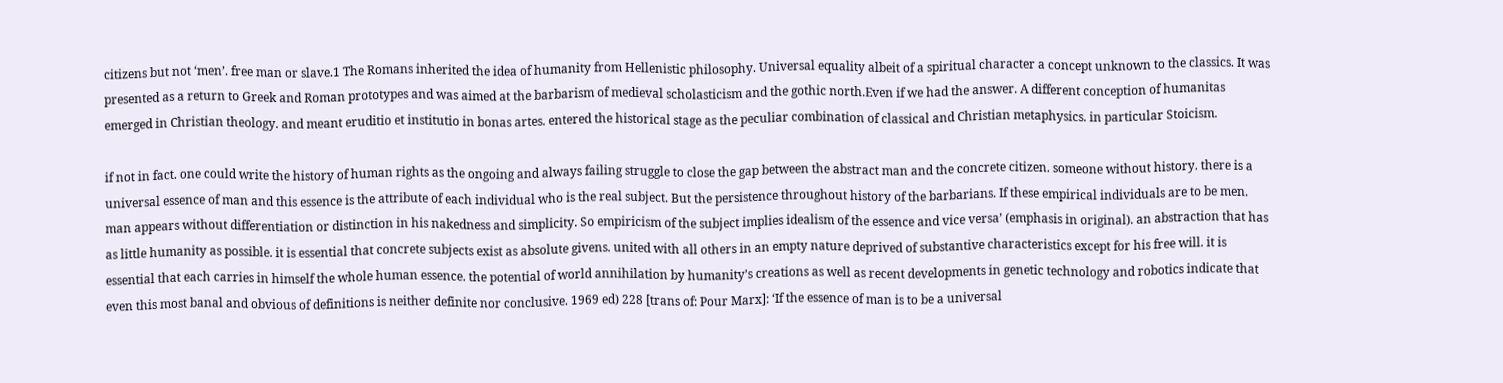citizens but not ‘men’. free man or slave.1 The Romans inherited the idea of humanity from Hellenistic philosophy. Universal equality albeit of a spiritual character a concept unknown to the classics. It was presented as a return to Greek and Roman prototypes and was aimed at the barbarism of medieval scholasticism and the gothic north.Even if we had the answer. A different conception of humanitas emerged in Christian theology. and meant eruditio et institutio in bonas artes. entered the historical stage as the peculiar combination of classical and Christian metaphysics. in particular Stoicism.

if not in fact. one could write the history of human rights as the ongoing and always failing struggle to close the gap between the abstract man and the concrete citizen. someone without history. there is a universal essence of man and this essence is the attribute of each individual who is the real subject. But the persistence throughout history of the barbarians. If these empirical individuals are to be men. man appears without differentiation or distinction in his nakedness and simplicity. So empiricism of the subject implies idealism of the essence and vice versa’ (emphasis in original). an abstraction that has as little humanity as possible. it is essential that concrete subjects exist as absolute givens. united with all others in an empty nature deprived of substantive characteristics except for his free will. it is essential that each carries in himself the whole human essence. the potential of world annihilation by humanity’s creations as well as recent developments in genetic technology and robotics indicate that even this most banal and obvious of definitions is neither definite nor conclusive. 1969 ed) 228 [trans of: Pour Marx]: ‘If the essence of man is to be a universal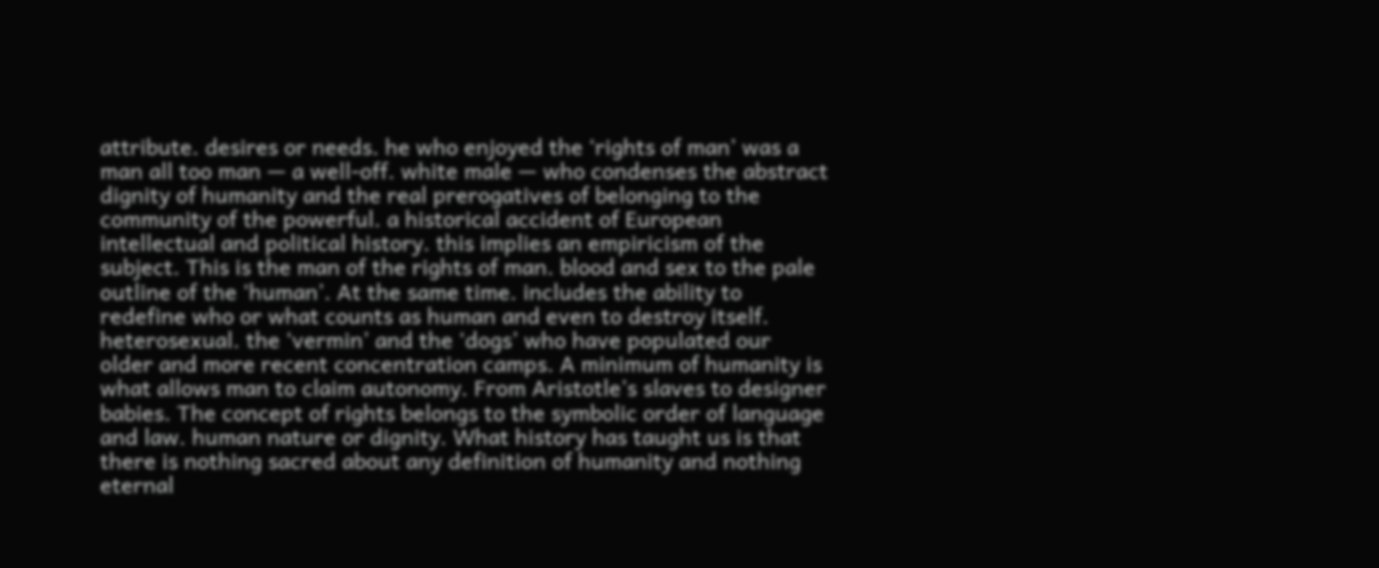attribute. desires or needs. he who enjoyed the ‘rights of man’ was a man all too man — a well-off. white male — who condenses the abstract dignity of humanity and the real prerogatives of belonging to the community of the powerful. a historical accident of European intellectual and political history. this implies an empiricism of the subject. This is the man of the rights of man. blood and sex to the pale outline of the ‘human’. At the same time. includes the ability to redefine who or what counts as human and even to destroy itself. heterosexual. the ‘vermin’ and the ‘dogs’ who have populated our older and more recent concentration camps. A minimum of humanity is what allows man to claim autonomy. From Aristotle’s slaves to designer babies. The concept of rights belongs to the symbolic order of language and law. human nature or dignity. What history has taught us is that there is nothing sacred about any definition of humanity and nothing eternal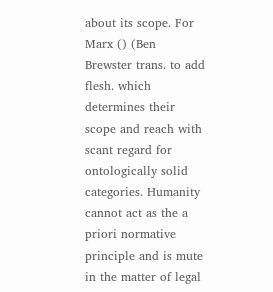about its scope. For Marx () (Ben Brewster trans. to add flesh. which determines their scope and reach with scant regard for ontologically solid categories. Humanity cannot act as the a priori normative principle and is mute in the matter of legal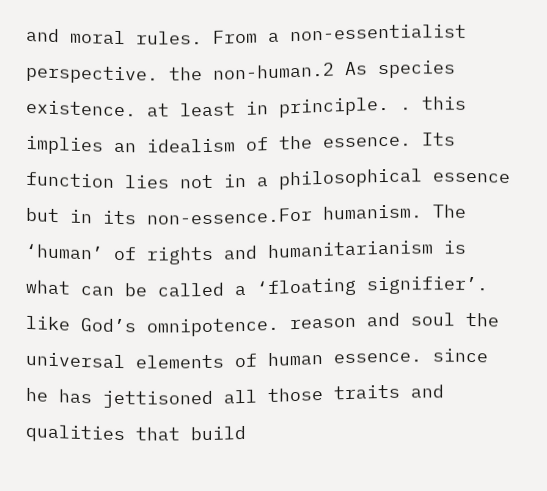and moral rules. From a non-essentialist perspective. the non-human.2 As species existence. at least in principle. . this implies an idealism of the essence. Its function lies not in a philosophical essence but in its non-essence.For humanism. The ‘human’ of rights and humanitarianism is what can be called a ‘floating signifier’. like God’s omnipotence. reason and soul the universal elements of human essence. since he has jettisoned all those traits and qualities that build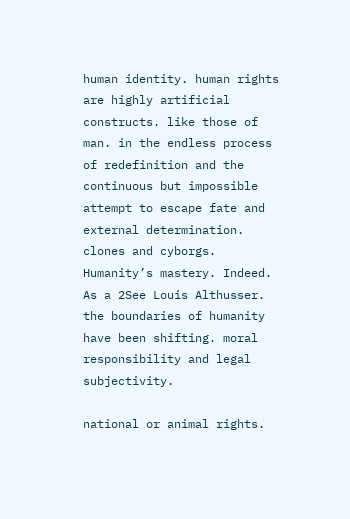human identity. human rights are highly artificial constructs. like those of man. in the endless process of redefinition and the continuous but impossible attempt to escape fate and external determination. clones and cyborgs. Humanity’s mastery. Indeed. As a 2See Louis Althusser. the boundaries of humanity have been shifting. moral responsibility and legal subjectivity.

national or animal rights.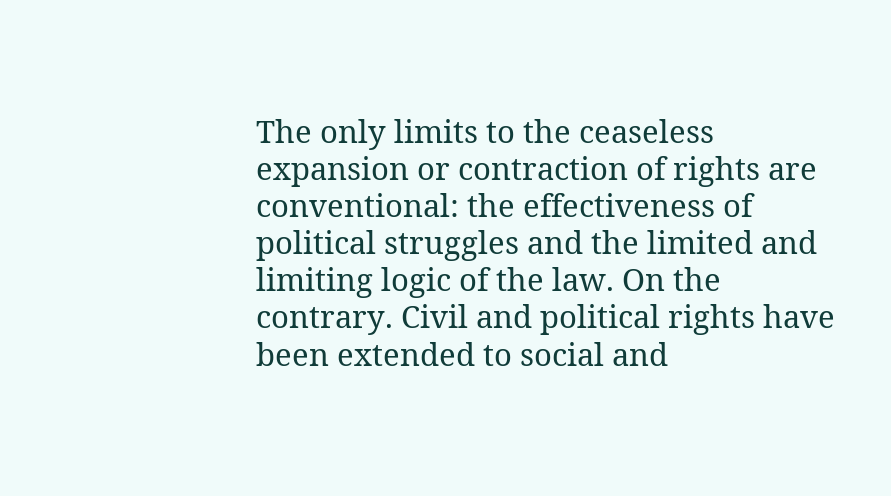The only limits to the ceaseless expansion or contraction of rights are conventional: the effectiveness of political struggles and the limited and limiting logic of the law. On the contrary. Civil and political rights have been extended to social and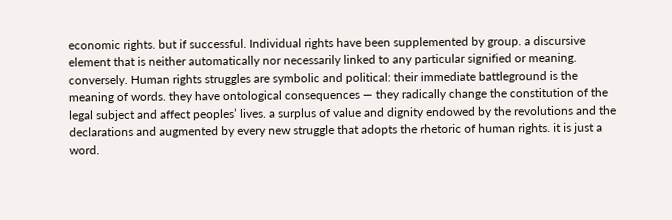economic rights. but if successful. Individual rights have been supplemented by group. a discursive element that is neither automatically nor necessarily linked to any particular signified or meaning. conversely. Human rights struggles are symbolic and political: their immediate battleground is the meaning of words. they have ontological consequences — they radically change the constitution of the legal subject and affect peoples’ lives. a surplus of value and dignity endowed by the revolutions and the declarations and augmented by every new struggle that adopts the rhetoric of human rights. it is just a word.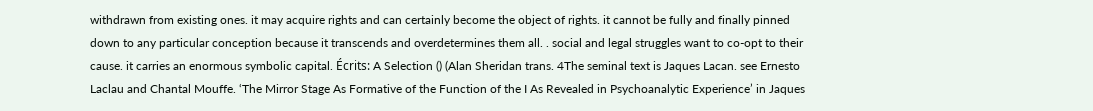withdrawn from existing ones. it may acquire rights and can certainly become the object of rights. it cannot be fully and finally pinned down to any particular conception because it transcends and overdetermines them all. . social and legal struggles want to co-opt to their cause. it carries an enormous symbolic capital. Écrits: A Selection () (Alan Sheridan trans. 4The seminal text is Jaques Lacan. see Ernesto Laclau and Chantal Mouffe. ‘The Mirror Stage As Formative of the Function of the I As Revealed in Psychoanalytic Experience’ in Jaques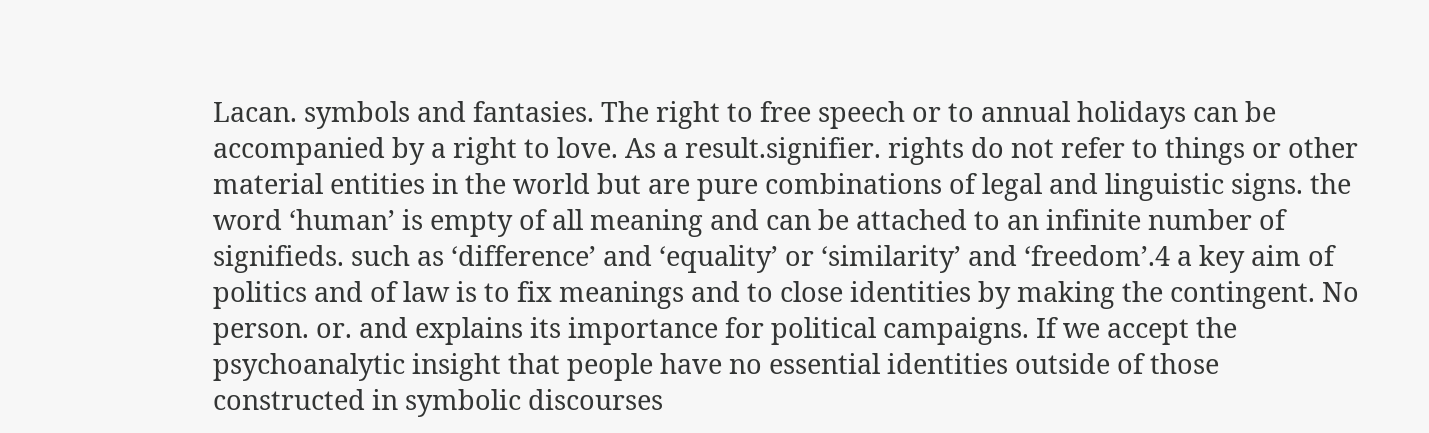Lacan. symbols and fantasies. The right to free speech or to annual holidays can be accompanied by a right to love. As a result.signifier. rights do not refer to things or other material entities in the world but are pure combinations of legal and linguistic signs. the word ‘human’ is empty of all meaning and can be attached to an infinite number of signifieds. such as ‘difference’ and ‘equality’ or ‘similarity’ and ‘freedom’.4 a key aim of politics and of law is to fix meanings and to close identities by making the contingent. No person. or. and explains its importance for political campaigns. If we accept the psychoanalytic insight that people have no essential identities outside of those constructed in symbolic discourses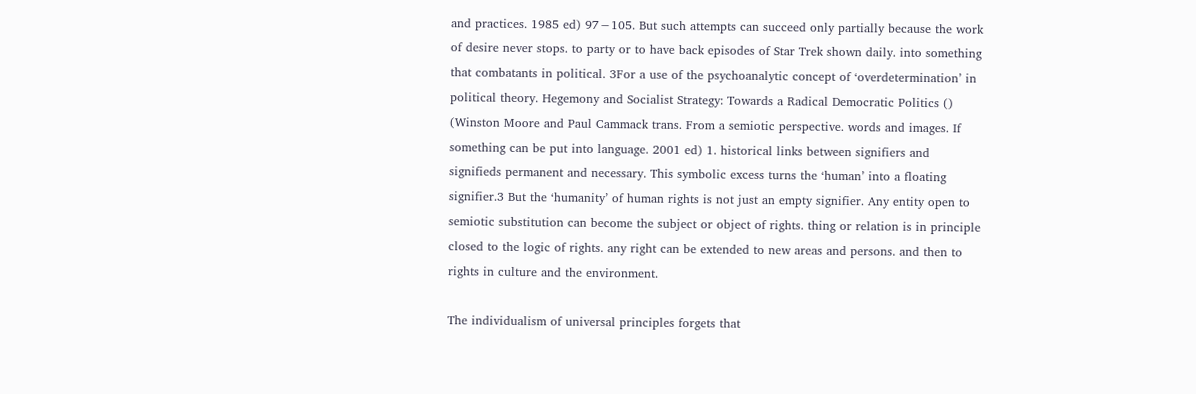and practices. 1985 ed) 97−105. But such attempts can succeed only partially because the work of desire never stops. to party or to have back episodes of Star Trek shown daily. into something that combatants in political. 3For a use of the psychoanalytic concept of ‘overdetermination’ in political theory. Hegemony and Socialist Strategy: Towards a Radical Democratic Politics () (Winston Moore and Paul Cammack trans. From a semiotic perspective. words and images. If something can be put into language. 2001 ed) 1. historical links between signifiers and signifieds permanent and necessary. This symbolic excess turns the ‘human’ into a floating signifier.3 But the ‘humanity’ of human rights is not just an empty signifier. Any entity open to semiotic substitution can become the subject or object of rights. thing or relation is in principle closed to the logic of rights. any right can be extended to new areas and persons. and then to rights in culture and the environment.

The individualism of universal principles forgets that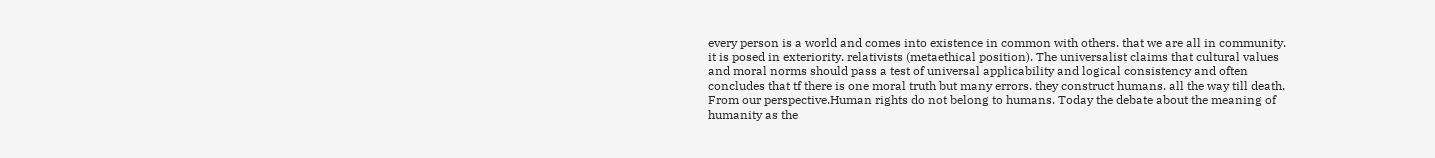every person is a world and comes into existence in common with others. that we are all in community. it is posed in exteriority. relativists (metaethical position). The universalist claims that cultural values and moral norms should pass a test of universal applicability and logical consistency and often concludes that tf there is one moral truth but many errors. they construct humans. all the way till death. From our perspective.Human rights do not belong to humans. Today the debate about the meaning of humanity as the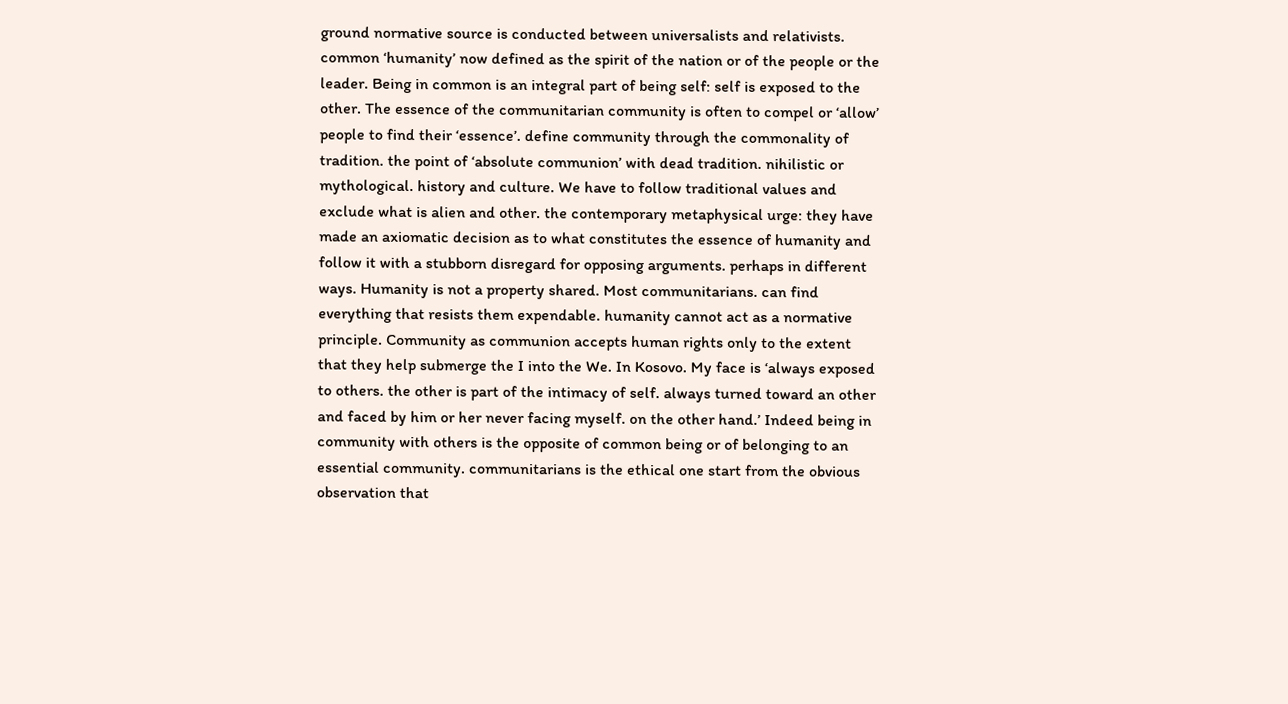ground normative source is conducted between universalists and relativists. common ‘humanity’ now defined as the spirit of the nation or of the people or the leader. Being in common is an integral part of being self: self is exposed to the other. The essence of the communitarian community is often to compel or ‘allow’ people to find their ‘essence’. define community through the commonality of tradition. the point of ‘absolute communion’ with dead tradition. nihilistic or mythological. history and culture. We have to follow traditional values and exclude what is alien and other. the contemporary metaphysical urge: they have made an axiomatic decision as to what constitutes the essence of humanity and follow it with a stubborn disregard for opposing arguments. perhaps in different ways. Humanity is not a property shared. Most communitarians. can find everything that resists them expendable. humanity cannot act as a normative principle. Community as communion accepts human rights only to the extent that they help submerge the I into the We. In Kosovo. My face is ‘always exposed to others. the other is part of the intimacy of self. always turned toward an other and faced by him or her never facing myself. on the other hand.’ Indeed being in community with others is the opposite of common being or of belonging to an essential community. communitarians is the ethical one start from the obvious observation that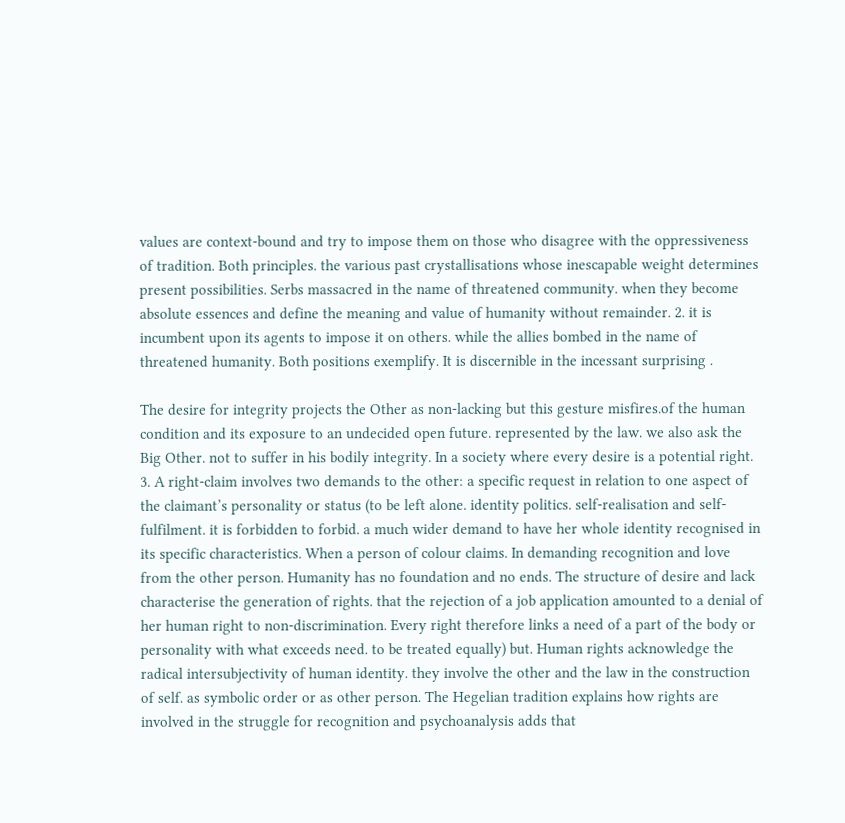values are context-bound and try to impose them on those who disagree with the oppressiveness of tradition. Both principles. the various past crystallisations whose inescapable weight determines present possibilities. Serbs massacred in the name of threatened community. when they become absolute essences and define the meaning and value of humanity without remainder. 2. it is incumbent upon its agents to impose it on others. while the allies bombed in the name of threatened humanity. Both positions exemplify. It is discernible in the incessant surprising .

The desire for integrity projects the Other as non-lacking but this gesture misfires.of the human condition and its exposure to an undecided open future. represented by the law. we also ask the Big Other. not to suffer in his bodily integrity. In a society where every desire is a potential right. 3. A right-claim involves two demands to the other: a specific request in relation to one aspect of the claimant’s personality or status (to be left alone. identity politics. self-realisation and self-fulfilment. it is forbidden to forbid. a much wider demand to have her whole identity recognised in its specific characteristics. When a person of colour claims. In demanding recognition and love from the other person. Humanity has no foundation and no ends. The structure of desire and lack characterise the generation of rights. that the rejection of a job application amounted to a denial of her human right to non-discrimination. Every right therefore links a need of a part of the body or personality with what exceeds need. to be treated equally) but. Human rights acknowledge the radical intersubjectivity of human identity. they involve the other and the law in the construction of self. as symbolic order or as other person. The Hegelian tradition explains how rights are involved in the struggle for recognition and psychoanalysis adds that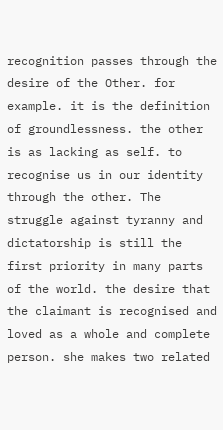recognition passes through the desire of the Other. for example. it is the definition of groundlessness. the other is as lacking as self. to recognise us in our identity through the other. The struggle against tyranny and dictatorship is still the first priority in many parts of the world. the desire that the claimant is recognised and loved as a whole and complete person. she makes two related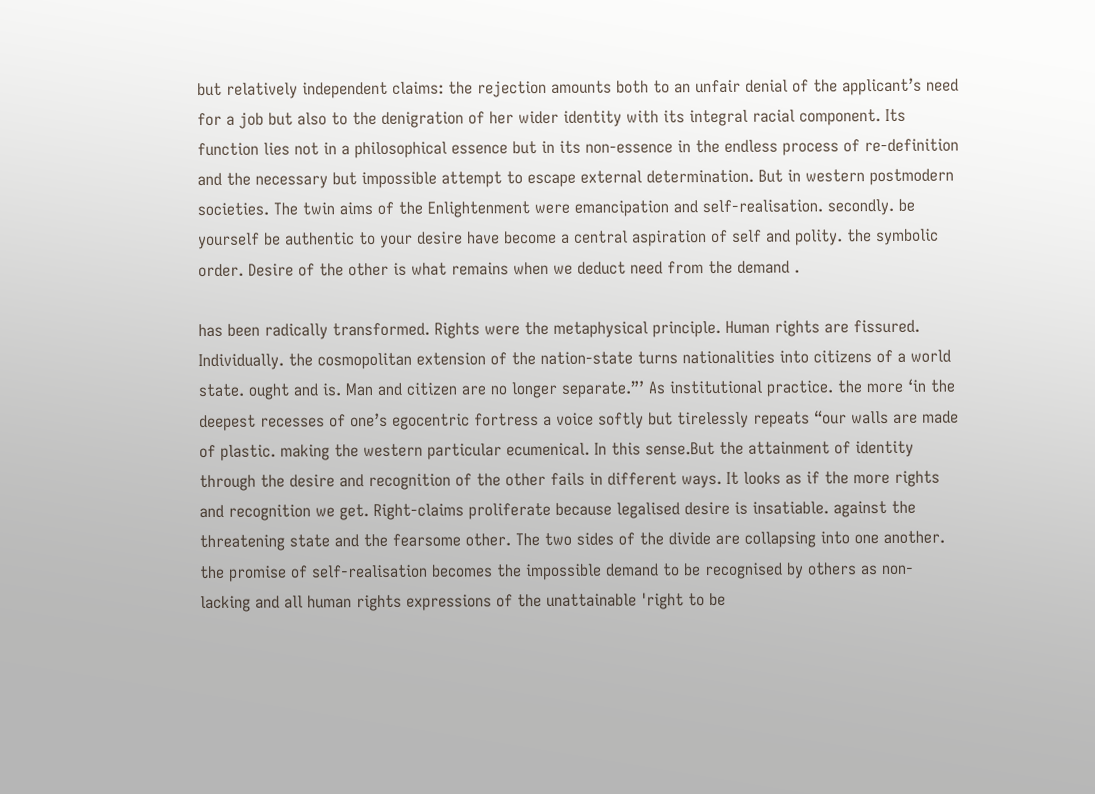but relatively independent claims: the rejection amounts both to an unfair denial of the applicant’s need for a job but also to the denigration of her wider identity with its integral racial component. Its function lies not in a philosophical essence but in its non-essence in the endless process of re-definition and the necessary but impossible attempt to escape external determination. But in western postmodern societies. The twin aims of the Enlightenment were emancipation and self-realisation. secondly. be yourself be authentic to your desire have become a central aspiration of self and polity. the symbolic order. Desire of the other is what remains when we deduct need from the demand .

has been radically transformed. Rights were the metaphysical principle. Human rights are fissured. Individually. the cosmopolitan extension of the nation-state turns nationalities into citizens of a world state. ought and is. Man and citizen are no longer separate.”’ As institutional practice. the more ‘in the deepest recesses of one’s egocentric fortress a voice softly but tirelessly repeats “our walls are made of plastic. making the western particular ecumenical. In this sense.But the attainment of identity through the desire and recognition of the other fails in different ways. It looks as if the more rights and recognition we get. Right-claims proliferate because legalised desire is insatiable. against the threatening state and the fearsome other. The two sides of the divide are collapsing into one another. the promise of self-realisation becomes the impossible demand to be recognised by others as non-lacking and all human rights expressions of the unattainable 'right to be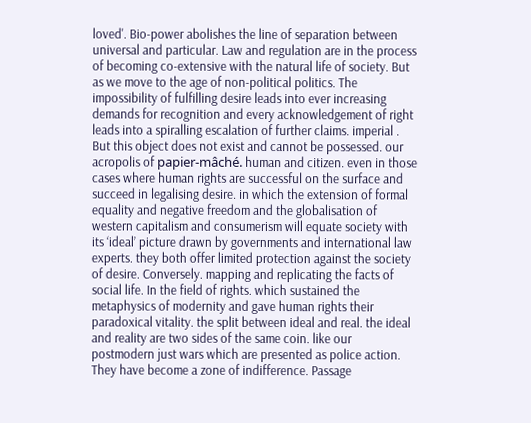loved'. Bio-power abolishes the line of separation between universal and particular. Law and regulation are in the process of becoming co-extensive with the natural life of society. But as we move to the age of non-political politics. The impossibility of fulfilling desire leads into ever increasing demands for recognition and every acknowledgement of right leads into a spiralling escalation of further claims. imperial . But this object does not exist and cannot be possessed. our acropolis of papier-mâché. human and citizen. even in those cases where human rights are successful on the surface and succeed in legalising desire. in which the extension of formal equality and negative freedom and the globalisation of western capitalism and consumerism will equate society with its ‘ideal’ picture drawn by governments and international law experts. they both offer limited protection against the society of desire. Conversely. mapping and replicating the facts of social life. In the field of rights. which sustained the metaphysics of modernity and gave human rights their paradoxical vitality. the split between ideal and real. the ideal and reality are two sides of the same coin. like our postmodern just wars which are presented as police action. They have become a zone of indifference. Passage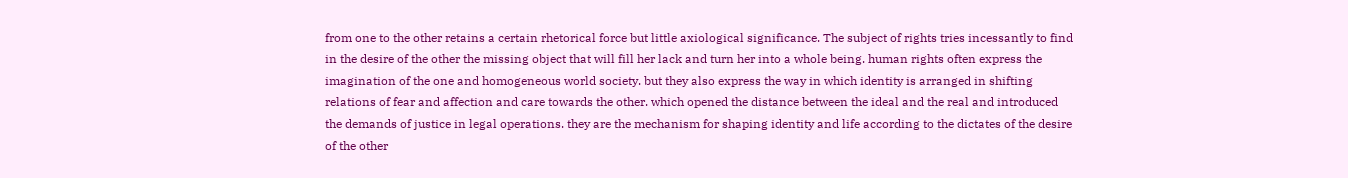from one to the other retains a certain rhetorical force but little axiological significance. The subject of rights tries incessantly to find in the desire of the other the missing object that will fill her lack and turn her into a whole being. human rights often express the imagination of the one and homogeneous world society. but they also express the way in which identity is arranged in shifting relations of fear and affection and care towards the other. which opened the distance between the ideal and the real and introduced the demands of justice in legal operations. they are the mechanism for shaping identity and life according to the dictates of the desire of the other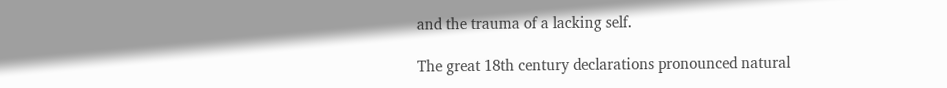and the trauma of a lacking self.

The great 18th century declarations pronounced natural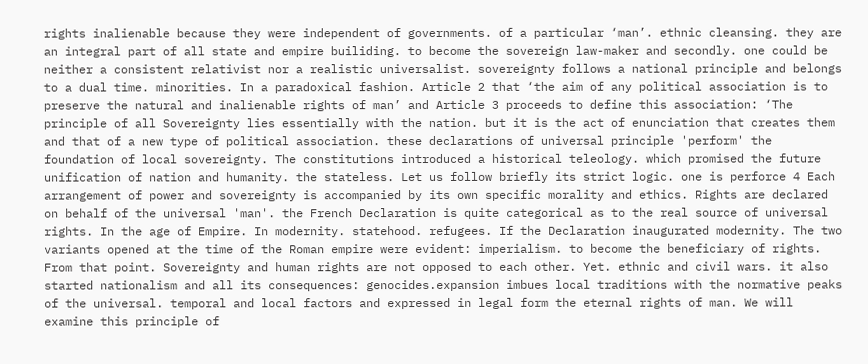rights inalienable because they were independent of governments. of a particular ‘man’. ethnic cleansing. they are an integral part of all state and empire builiding. to become the sovereign law-maker and secondly. one could be neither a consistent relativist nor a realistic universalist. sovereignty follows a national principle and belongs to a dual time. minorities. In a paradoxical fashion. Article 2 that ‘the aim of any political association is to preserve the natural and inalienable rights of man’ and Article 3 proceeds to define this association: ‘The principle of all Sovereignty lies essentially with the nation. but it is the act of enunciation that creates them and that of a new type of political association. these declarations of universal principle 'perform' the foundation of local sovereignty. The constitutions introduced a historical teleology. which promised the future unification of nation and humanity. the stateless. Let us follow briefly its strict logic. one is perforce 4 Each arrangement of power and sovereignty is accompanied by its own specific morality and ethics. Rights are declared on behalf of the universal 'man'. the French Declaration is quite categorical as to the real source of universal rights. In the age of Empire. In modernity. statehood. refugees. If the Declaration inaugurated modernity. The two variants opened at the time of the Roman empire were evident: imperialism. to become the beneficiary of rights. From that point. Sovereignty and human rights are not opposed to each other. Yet. ethnic and civil wars. it also started nationalism and all its consequences: genocides.expansion imbues local traditions with the normative peaks of the universal. temporal and local factors and expressed in legal form the eternal rights of man. We will examine this principle of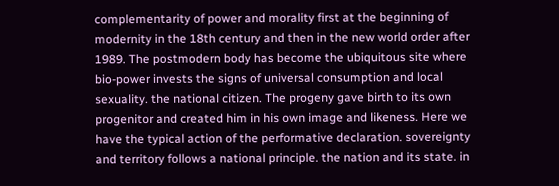complementarity of power and morality first at the beginning of modernity in the 18th century and then in the new world order after 1989. The postmodern body has become the ubiquitous site where bio-power invests the signs of universal consumption and local sexuality. the national citizen. The progeny gave birth to its own progenitor and created him in his own image and likeness. Here we have the typical action of the performative declaration. sovereignty and territory follows a national principle. the nation and its state. in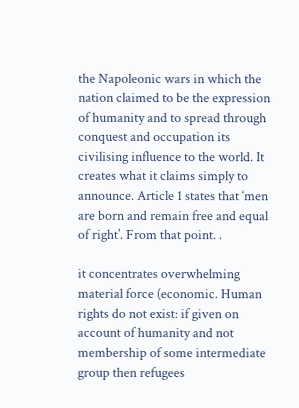the Napoleonic wars in which the nation claimed to be the expression of humanity and to spread through conquest and occupation its civilising influence to the world. It creates what it claims simply to announce. Article 1 states that ‘men are born and remain free and equal of right’. From that point. .

it concentrates overwhelming material force (economic. Human rights do not exist: if given on account of humanity and not membership of some intermediate group then refugees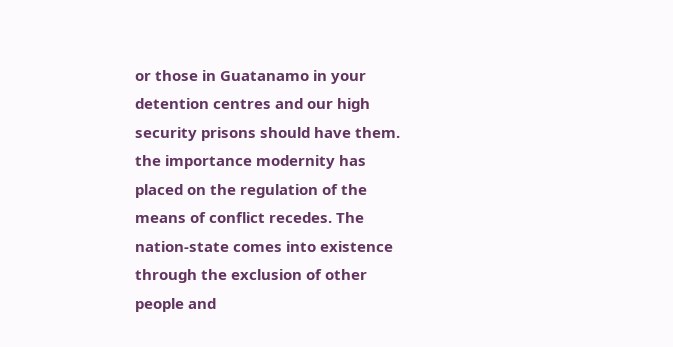or those in Guatanamo in your detention centres and our high security prisons should have them. the importance modernity has placed on the regulation of the means of conflict recedes. The nation-state comes into existence through the exclusion of other people and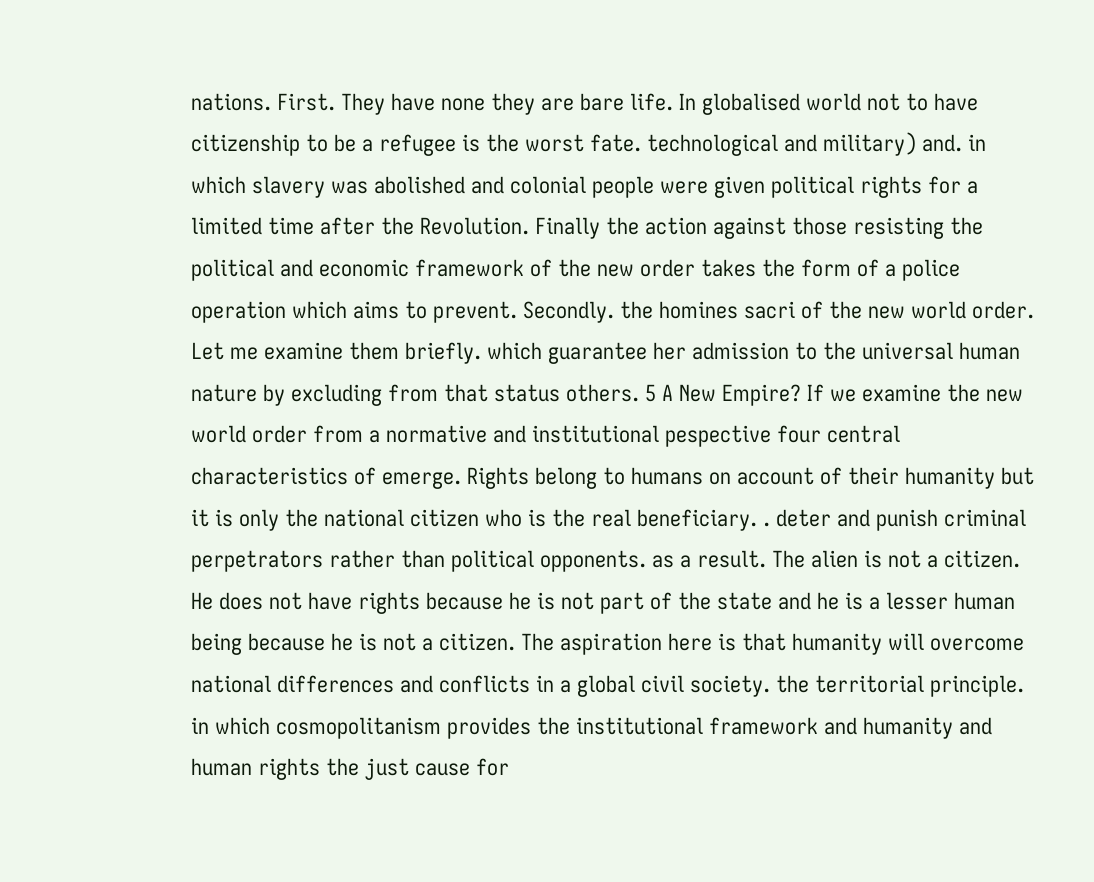nations. First. They have none they are bare life. In globalised world not to have citizenship to be a refugee is the worst fate. technological and military) and. in which slavery was abolished and colonial people were given political rights for a limited time after the Revolution. Finally the action against those resisting the political and economic framework of the new order takes the form of a police operation which aims to prevent. Secondly. the homines sacri of the new world order. Let me examine them briefly. which guarantee her admission to the universal human nature by excluding from that status others. 5 A New Empire? If we examine the new world order from a normative and institutional pespective four central characteristics of emerge. Rights belong to humans on account of their humanity but it is only the national citizen who is the real beneficiary. . deter and punish criminal perpetrators rather than political opponents. as a result. The alien is not a citizen. He does not have rights because he is not part of the state and he is a lesser human being because he is not a citizen. The aspiration here is that humanity will overcome national differences and conflicts in a global civil society. the territorial principle. in which cosmopolitanism provides the institutional framework and humanity and human rights the just cause for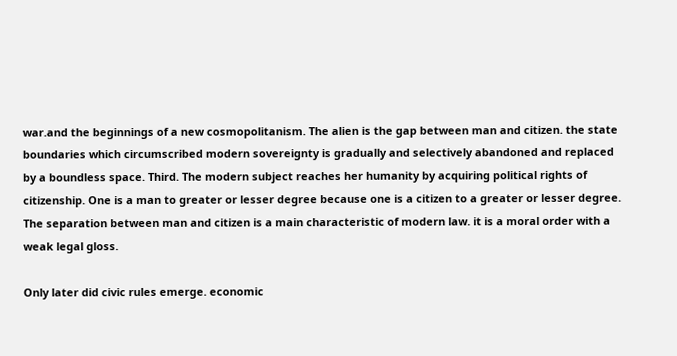war.and the beginnings of a new cosmopolitanism. The alien is the gap between man and citizen. the state boundaries which circumscribed modern sovereignty is gradually and selectively abandoned and replaced by a boundless space. Third. The modern subject reaches her humanity by acquiring political rights of citizenship. One is a man to greater or lesser degree because one is a citizen to a greater or lesser degree. The separation between man and citizen is a main characteristic of modern law. it is a moral order with a weak legal gloss.

Only later did civic rules emerge. economic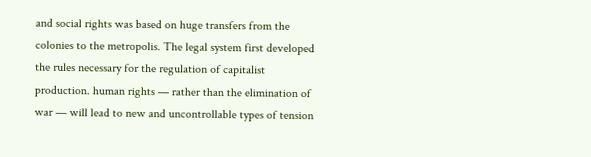and social rights was based on huge transfers from the colonies to the metropolis. The legal system first developed the rules necessary for the regulation of capitalist production. human rights — rather than the elimination of war — will lead to new and uncontrollable types of tension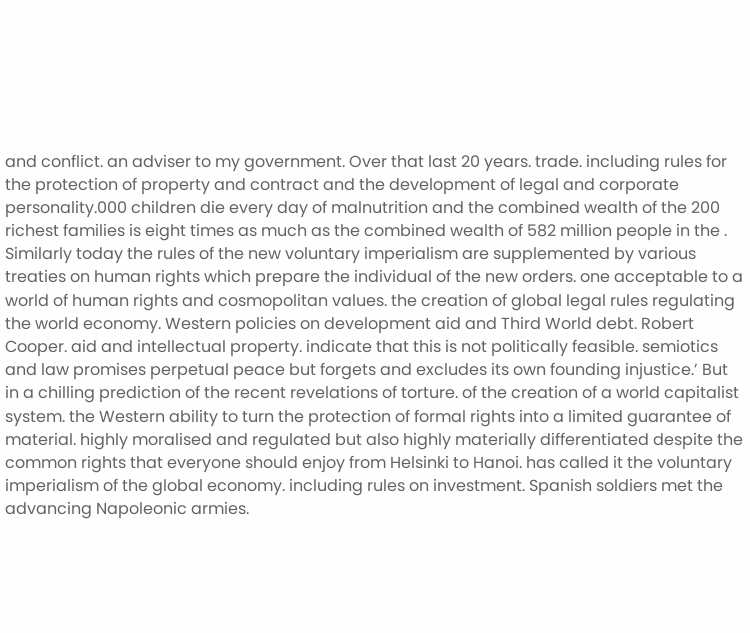and conflict. an adviser to my government. Over that last 20 years. trade. including rules for the protection of property and contract and the development of legal and corporate personality.000 children die every day of malnutrition and the combined wealth of the 200 richest families is eight times as much as the combined wealth of 582 million people in the . Similarly today the rules of the new voluntary imperialism are supplemented by various treaties on human rights which prepare the individual of the new orders. one acceptable to a world of human rights and cosmopolitan values. the creation of global legal rules regulating the world economy. Western policies on development aid and Third World debt. Robert Cooper. aid and intellectual property. indicate that this is not politically feasible. semiotics and law promises perpetual peace but forgets and excludes its own founding injustice.’ But in a chilling prediction of the recent revelations of torture. of the creation of a world capitalist system. the Western ability to turn the protection of formal rights into a limited guarantee of material. highly moralised and regulated but also highly materially differentiated despite the common rights that everyone should enjoy from Helsinki to Hanoi. has called it the voluntary imperialism of the global economy. including rules on investment. Spanish soldiers met the advancing Napoleonic armies.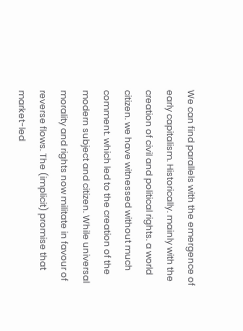We can find parallels with the emergence of early capitalism. Historically. mainly with the creation of civil and political rights. a world citizen. we have witnessed without much comment. which led to the creation of the modern subject and citizen. While universal morality and rights now militate in favour of reverse flows. The (implicit) promise that market-led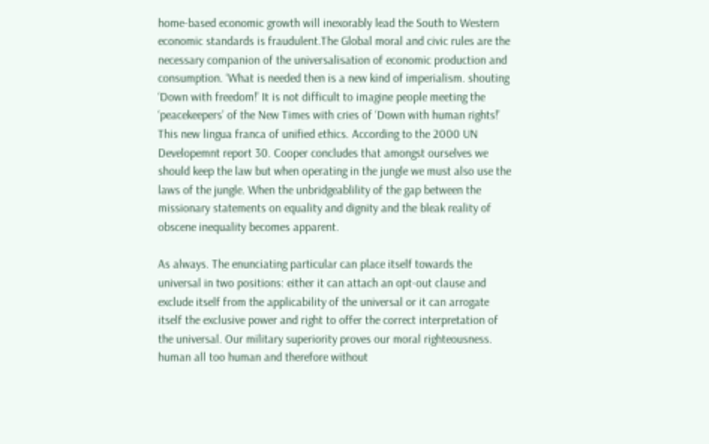home-based economic growth will inexorably lead the South to Western economic standards is fraudulent.The Global moral and civic rules are the necessary companion of the universalisation of economic production and consumption. ‘What is needed then is a new kind of imperialism. shouting ‘Down with freedom!’ It is not difficult to imagine people meeting the ‘peacekeepers’ of the New Times with cries of ‘Down with human rights!’ This new lingua franca of unified ethics. According to the 2000 UN Developemnt report 30. Cooper concludes that amongst ourselves we should keep the law but when operating in the jungle we must also use the laws of the jungle. When the unbridgeablility of the gap between the missionary statements on equality and dignity and the bleak reality of obscene inequality becomes apparent.

As always. The enunciating particular can place itself towards the universal in two positions: either it can attach an opt-out clause and exclude itself from the applicability of the universal or it can arrogate itself the exclusive power and right to offer the correct interpretation of the universal. Our military superiority proves our moral righteousness. human all too human and therefore without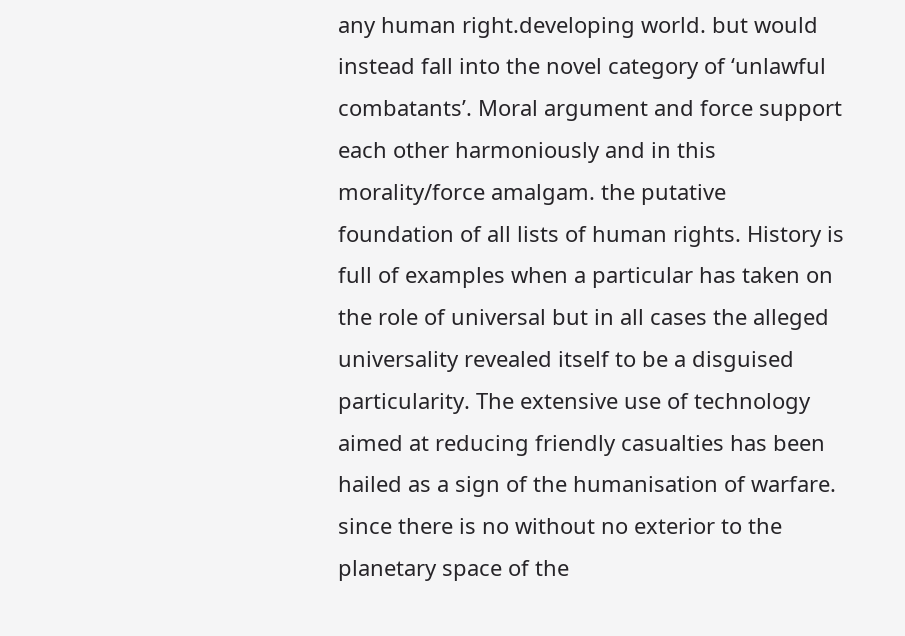any human right.developing world. but would instead fall into the novel category of ‘unlawful combatants’. Moral argument and force support each other harmoniously and in this morality/force amalgam. the putative foundation of all lists of human rights. History is full of examples when a particular has taken on the role of universal but in all cases the alleged universality revealed itself to be a disguised particularity. The extensive use of technology aimed at reducing friendly casualties has been hailed as a sign of the humanisation of warfare. since there is no without no exterior to the planetary space of the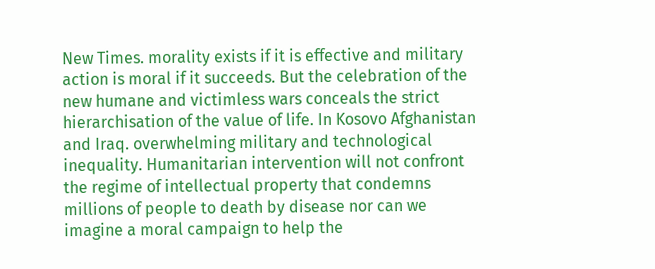New Times. morality exists if it is effective and military action is moral if it succeeds. But the celebration of the new humane and victimless wars conceals the strict hierarchisation of the value of life. In Kosovo Afghanistan and Iraq. overwhelming military and technological inequality. Humanitarian intervention will not confront the regime of intellectual property that condemns millions of people to death by disease nor can we imagine a moral campaign to help the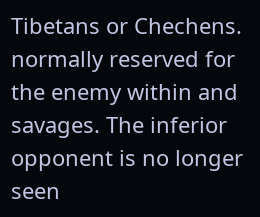Tibetans or Chechens. normally reserved for the enemy within and savages. The inferior opponent is no longer seen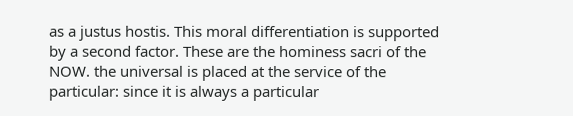as a justus hostis. This moral differentiation is supported by a second factor. These are the hominess sacri of the NOW. the universal is placed at the service of the particular: since it is always a particular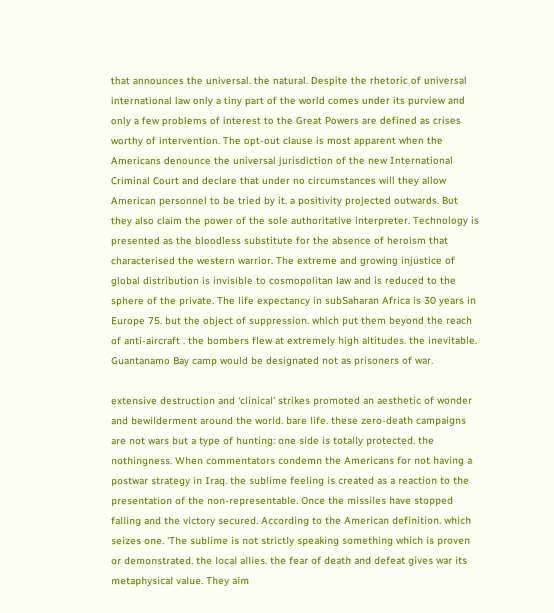that announces the universal. the natural. Despite the rhetoric of universal international law only a tiny part of the world comes under its purview and only a few problems of interest to the Great Powers are defined as crises worthy of intervention. The opt-out clause is most apparent when the Americans denounce the universal jurisdiction of the new International Criminal Court and declare that under no circumstances will they allow American personnel to be tried by it. a positivity projected outwards. But they also claim the power of the sole authoritative interpreter. Technology is presented as the bloodless substitute for the absence of heroism that characterised the western warrior. The extreme and growing injustice of global distribution is invisible to cosmopolitan law and is reduced to the sphere of the private. The life expectancy in subSaharan Africa is 30 years in Europe 75. but the object of suppression. which put them beyond the reach of anti-aircraft . the bombers flew at extremely high altitudes. the inevitable. Guantanamo Bay camp would be designated not as prisoners of war.

extensive destruction and ‘clinical’ strikes promoted an aesthetic of wonder and bewilderment around the world. bare life. these zero-death campaigns are not wars but a type of hunting: one side is totally protected. the nothingness. When commentators condemn the Americans for not having a postwar strategy in Iraq. the sublime feeling is created as a reaction to the presentation of the non-representable. Once the missiles have stopped falling and the victory secured. According to the American definition. which seizes one. 'The sublime is not strictly speaking something which is proven or demonstrated. the local allies. the fear of death and defeat gives war its metaphysical value. They aim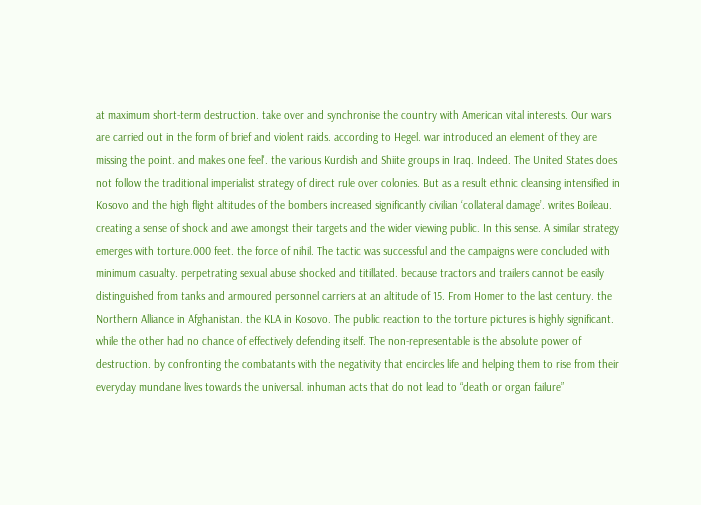at maximum short-term destruction. take over and synchronise the country with American vital interests. Our wars are carried out in the form of brief and violent raids. according to Hegel. war introduced an element of they are missing the point. and makes one feel'. the various Kurdish and Shiite groups in Iraq. Indeed. The United States does not follow the traditional imperialist strategy of direct rule over colonies. But as a result ethnic cleansing intensified in Kosovo and the high flight altitudes of the bombers increased significantly civilian ‘collateral damage’. writes Boileau. creating a sense of shock and awe amongst their targets and the wider viewing public. In this sense. A similar strategy emerges with torture.000 feet. the force of nihil. The tactic was successful and the campaigns were concluded with minimum casualty. perpetrating sexual abuse shocked and titillated. because tractors and trailers cannot be easily distinguished from tanks and armoured personnel carriers at an altitude of 15. From Homer to the last century. the Northern Alliance in Afghanistan. the KLA in Kosovo. The public reaction to the torture pictures is highly significant. while the other had no chance of effectively defending itself. The non-representable is the absolute power of destruction. by confronting the combatants with the negativity that encircles life and helping them to rise from their everyday mundane lives towards the universal. inhuman acts that do not lead to “death or organ failure”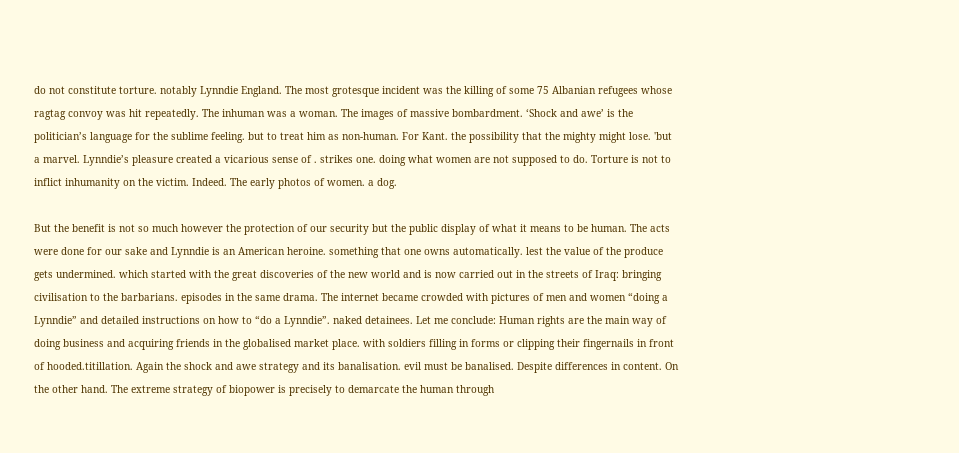do not constitute torture. notably Lynndie England. The most grotesque incident was the killing of some 75 Albanian refugees whose ragtag convoy was hit repeatedly. The inhuman was a woman. The images of massive bombardment. ‘Shock and awe’ is the politician’s language for the sublime feeling. but to treat him as non-human. For Kant. the possibility that the mighty might lose. 'but a marvel. Lynndie’s pleasure created a vicarious sense of . strikes one. doing what women are not supposed to do. Torture is not to inflict inhumanity on the victim. Indeed. The early photos of women. a dog.

But the benefit is not so much however the protection of our security but the public display of what it means to be human. The acts were done for our sake and Lynndie is an American heroine. something that one owns automatically. lest the value of the produce gets undermined. which started with the great discoveries of the new world and is now carried out in the streets of Iraq: bringing civilisation to the barbarians. episodes in the same drama. The internet became crowded with pictures of men and women “doing a Lynndie” and detailed instructions on how to “do a Lynndie”. naked detainees. Let me conclude: Human rights are the main way of doing business and acquiring friends in the globalised market place. with soldiers filling in forms or clipping their fingernails in front of hooded.titillation. Again the shock and awe strategy and its banalisation. evil must be banalised. Despite differences in content. On the other hand. The extreme strategy of biopower is precisely to demarcate the human through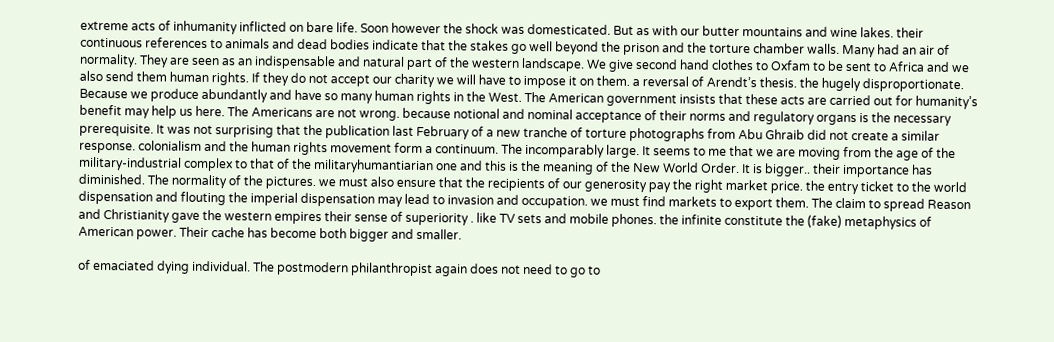extreme acts of inhumanity inflicted on bare life. Soon however the shock was domesticated. But as with our butter mountains and wine lakes. their continuous references to animals and dead bodies indicate that the stakes go well beyond the prison and the torture chamber walls. Many had an air of normality. They are seen as an indispensable and natural part of the western landscape. We give second hand clothes to Oxfam to be sent to Africa and we also send them human rights. If they do not accept our charity we will have to impose it on them. a reversal of Arendt’s thesis. the hugely disproportionate. Because we produce abundantly and have so many human rights in the West. The American government insists that these acts are carried out for humanity’s benefit may help us here. The Americans are not wrong. because notional and nominal acceptance of their norms and regulatory organs is the necessary prerequisite. It was not surprising that the publication last February of a new tranche of torture photographs from Abu Ghraib did not create a similar response. colonialism and the human rights movement form a continuum. The incomparably large. It seems to me that we are moving from the age of the military-industrial complex to that of the militaryhumantiarian one and this is the meaning of the New World Order. It is bigger.. their importance has diminished. The normality of the pictures. we must also ensure that the recipients of our generosity pay the right market price. the entry ticket to the world dispensation and flouting the imperial dispensation may lead to invasion and occupation. we must find markets to export them. The claim to spread Reason and Christianity gave the western empires their sense of superiority . like TV sets and mobile phones. the infinite constitute the (fake) metaphysics of American power. Their cache has become both bigger and smaller.

of emaciated dying individual. The postmodern philanthropist again does not need to go to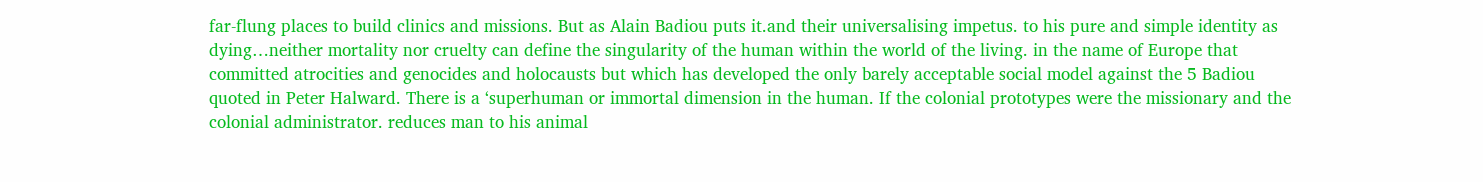far-flung places to build clinics and missions. But as Alain Badiou puts it.and their universalising impetus. to his pure and simple identity as dying…neither mortality nor cruelty can define the singularity of the human within the world of the living. in the name of Europe that committed atrocities and genocides and holocausts but which has developed the only barely acceptable social model against the 5 Badiou quoted in Peter Halward. There is a ‘superhuman or immortal dimension in the human. If the colonial prototypes were the missionary and the colonial administrator. reduces man to his animal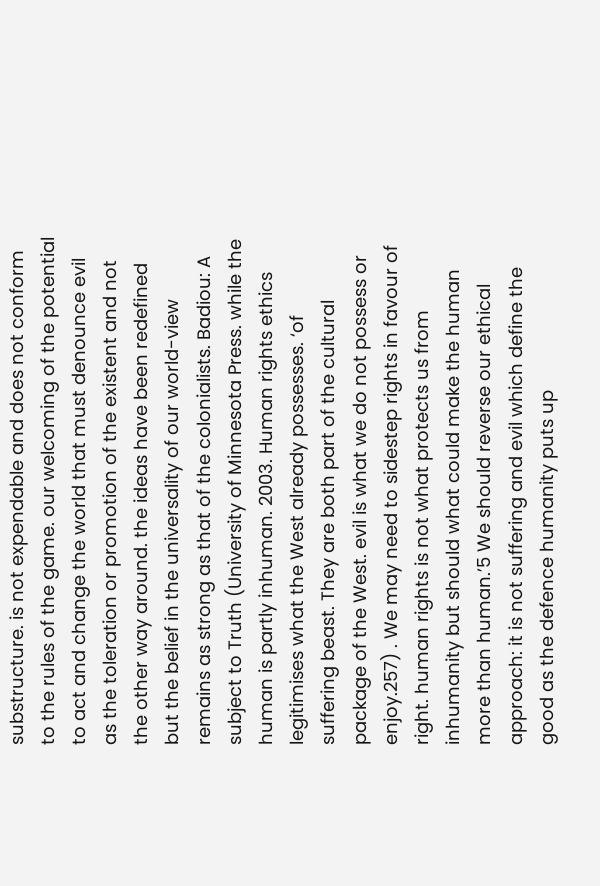substructure. is not expendable and does not conform to the rules of the game. our welcoming of the potential to act and change the world that must denounce evil as the toleration or promotion of the existent and not the other way around. the ideas have been redefined but the belief in the universality of our world-view remains as strong as that of the colonialists. Badiou: A subject to Truth (University of Minnesota Press. while the human is partly inhuman. 2003. Human rights ethics legitimises what the West already possesses. ‘of suffering beast. They are both part of the cultural package of the West. evil is what we do not possess or enjoy.257) . We may need to sidestep rights in favour of right. human rights is not what protects us from inhumanity but should what could make the human more than human.’5 We should reverse our ethical approach: it is not suffering and evil which define the good as the defence humanity puts up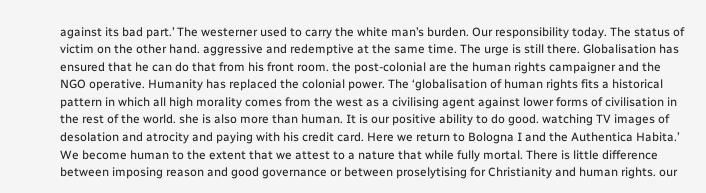against its bad part.’ The westerner used to carry the white man’s burden. Our responsibility today. The status of victim on the other hand. aggressive and redemptive at the same time. The urge is still there. Globalisation has ensured that he can do that from his front room. the post-colonial are the human rights campaigner and the NGO operative. Humanity has replaced the colonial power. The ‘globalisation of human rights fits a historical pattern in which all high morality comes from the west as a civilising agent against lower forms of civilisation in the rest of the world. she is also more than human. It is our positive ability to do good. watching TV images of desolation and atrocity and paying with his credit card. Here we return to Bologna I and the Authentica Habita.’ We become human to the extent that we attest to a nature that while fully mortal. There is little difference between imposing reason and good governance or between proselytising for Christianity and human rights. our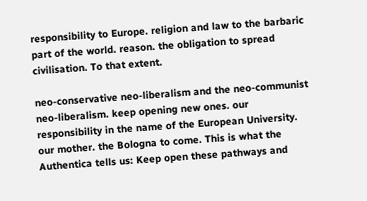responsibility to Europe. religion and law to the barbaric part of the world. reason. the obligation to spread civilisation. To that extent.

neo-conservative neo-liberalism and the neo-communist neo-liberalism. keep opening new ones. our responsibility in the name of the European University. our mother. the Bologna to come. This is what the Authentica tells us: Keep open these pathways and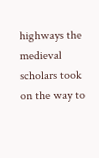highways the medieval scholars took on the way to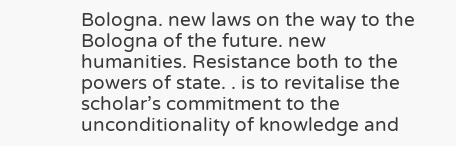Bologna. new laws on the way to the Bologna of the future. new humanities. Resistance both to the powers of state. . is to revitalise the scholar’s commitment to the unconditionality of knowledge and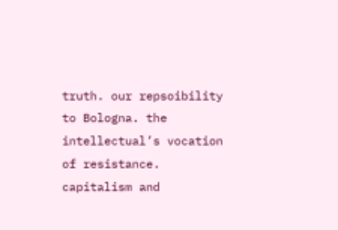truth. our repsoibility to Bologna. the intellectual’s vocation of resistance. capitalism and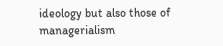ideology but also those of managerialism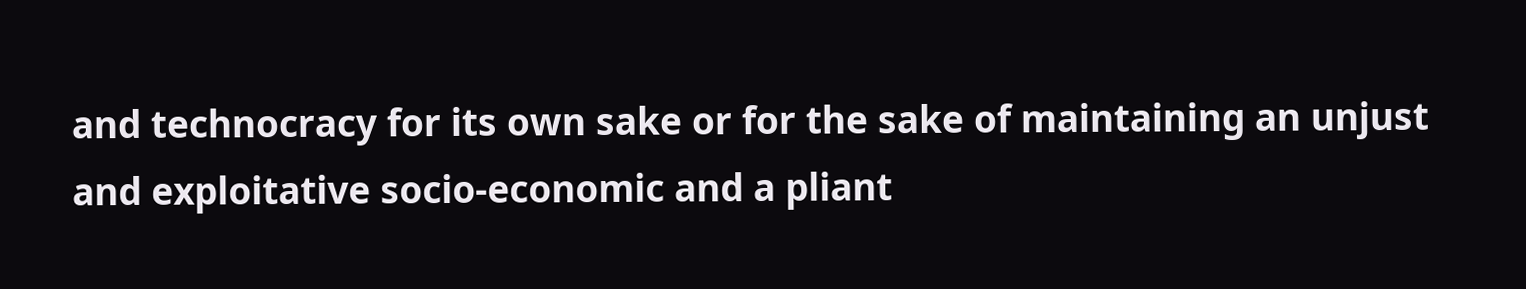and technocracy for its own sake or for the sake of maintaining an unjust and exploitative socio-economic and a pliant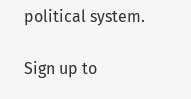political system.

Sign up to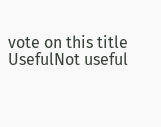vote on this title
UsefulNot useful